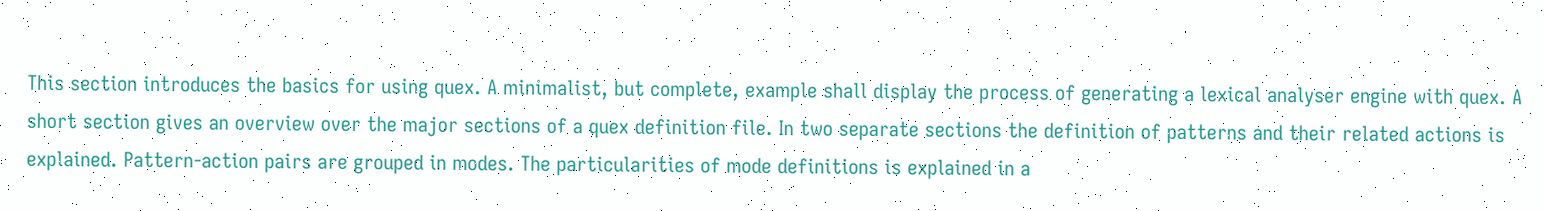This section introduces the basics for using quex. A minimalist, but complete, example shall display the process of generating a lexical analyser engine with quex. A short section gives an overview over the major sections of a quex definition file. In two separate sections the definition of patterns and their related actions is explained. Pattern-action pairs are grouped in modes. The particularities of mode definitions is explained in a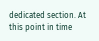dedicated section. At this point in time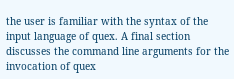the user is familiar with the syntax of the input language of quex. A final section discusses the command line arguments for the invocation of quex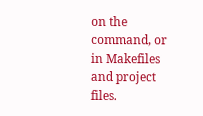on the command, or in Makefiles and project files.